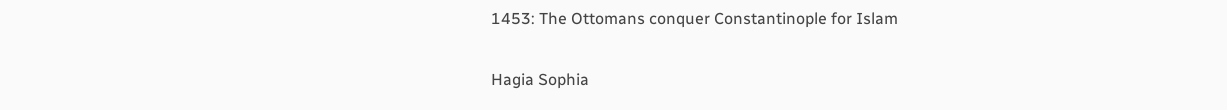1453: The Ottomans conquer Constantinople for Islam

Hagia Sophia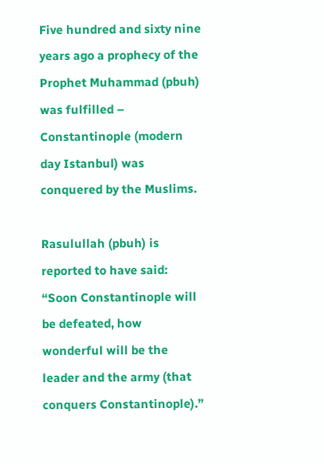Five hundred and sixty nine years ago a prophecy of the Prophet Muhammad (pbuh) was fulfilled – Constantinople (modern day Istanbul) was conquered by the Muslims.

Rasulullah (pbuh) is reported to have said: “Soon Constantinople will be defeated, how wonderful will be the leader and the army (that conquers Constantinople).”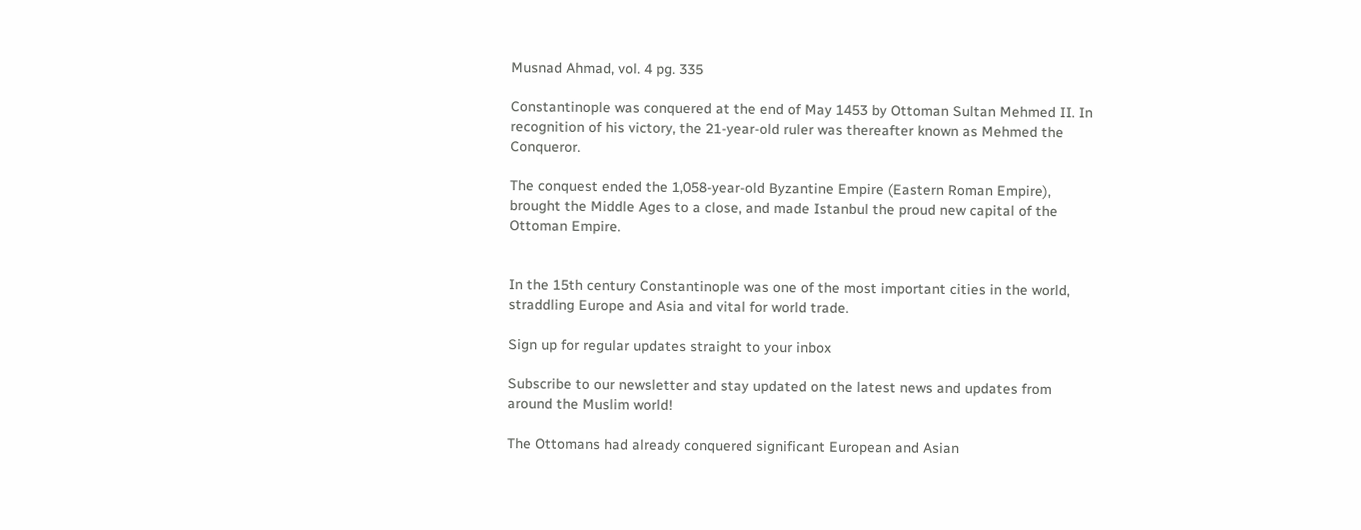Musnad Ahmad, vol. 4 pg. 335

Constantinople was conquered at the end of May 1453 by Ottoman Sultan Mehmed II. In recognition of his victory, the 21-year-old ruler was thereafter known as Mehmed the Conqueror.

The conquest ended the 1,058-year-old Byzantine Empire (Eastern Roman Empire), brought the Middle Ages to a close, and made Istanbul the proud new capital of the Ottoman Empire.


In the 15th century Constantinople was one of the most important cities in the world, straddling Europe and Asia and vital for world trade.

Sign up for regular updates straight to your inbox

Subscribe to our newsletter and stay updated on the latest news and updates from around the Muslim world!

The Ottomans had already conquered significant European and Asian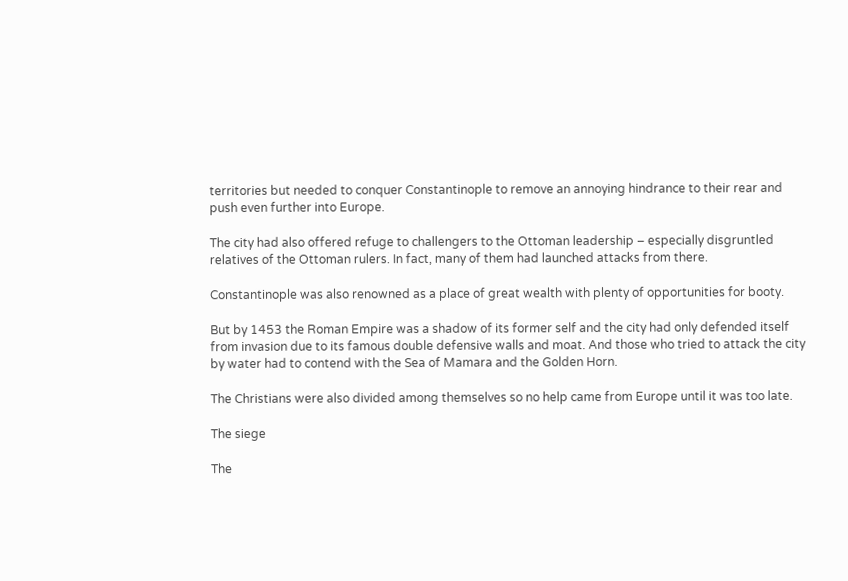territories but needed to conquer Constantinople to remove an annoying hindrance to their rear and push even further into Europe.

The city had also offered refuge to challengers to the Ottoman leadership – especially disgruntled relatives of the Ottoman rulers. In fact, many of them had launched attacks from there.

Constantinople was also renowned as a place of great wealth with plenty of opportunities for booty.

But by 1453 the Roman Empire was a shadow of its former self and the city had only defended itself from invasion due to its famous double defensive walls and moat. And those who tried to attack the city by water had to contend with the Sea of Mamara and the Golden Horn.

The Christians were also divided among themselves so no help came from Europe until it was too late.

The siege

The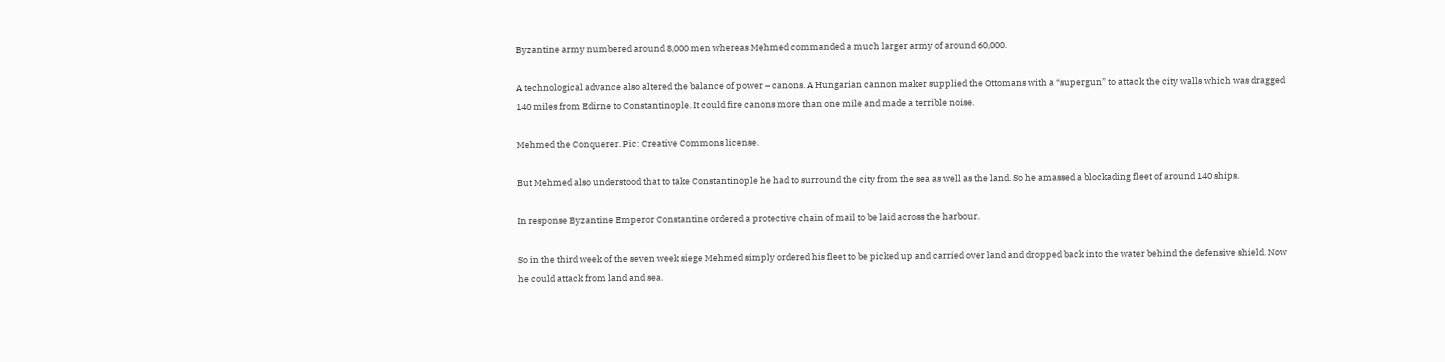Byzantine army numbered around 8,000 men whereas Mehmed commanded a much larger army of around 60,000.

A technological advance also altered the balance of power – canons. A Hungarian cannon maker supplied the Ottomans with a “supergun” to attack the city walls which was dragged 140 miles from Edirne to Constantinople. It could fire canons more than one mile and made a terrible noise.

Mehmed the Conquerer. Pic: Creative Commons license.

But Mehmed also understood that to take Constantinople he had to surround the city from the sea as well as the land. So he amassed a blockading fleet of around 140 ships.

In response Byzantine Emperor Constantine ordered a protective chain of mail to be laid across the harbour.

So in the third week of the seven week siege Mehmed simply ordered his fleet to be picked up and carried over land and dropped back into the water behind the defensive shield. Now he could attack from land and sea.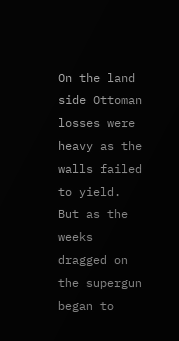On the land side Ottoman losses were heavy as the walls failed to yield. But as the weeks dragged on the supergun began to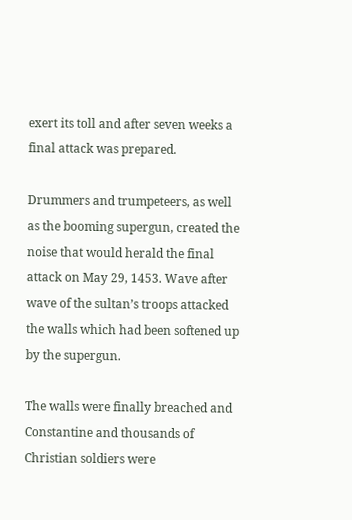exert its toll and after seven weeks a final attack was prepared.

Drummers and trumpeteers, as well as the booming supergun, created the noise that would herald the final attack on May 29, 1453. Wave after wave of the sultan’s troops attacked the walls which had been softened up by the supergun.

The walls were finally breached and Constantine and thousands of Christian soldiers were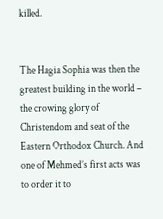killed.


The Hagia Sophia was then the greatest building in the world – the crowing glory of Christendom and seat of the Eastern Orthodox Church. And one of Mehmed’s first acts was to order it to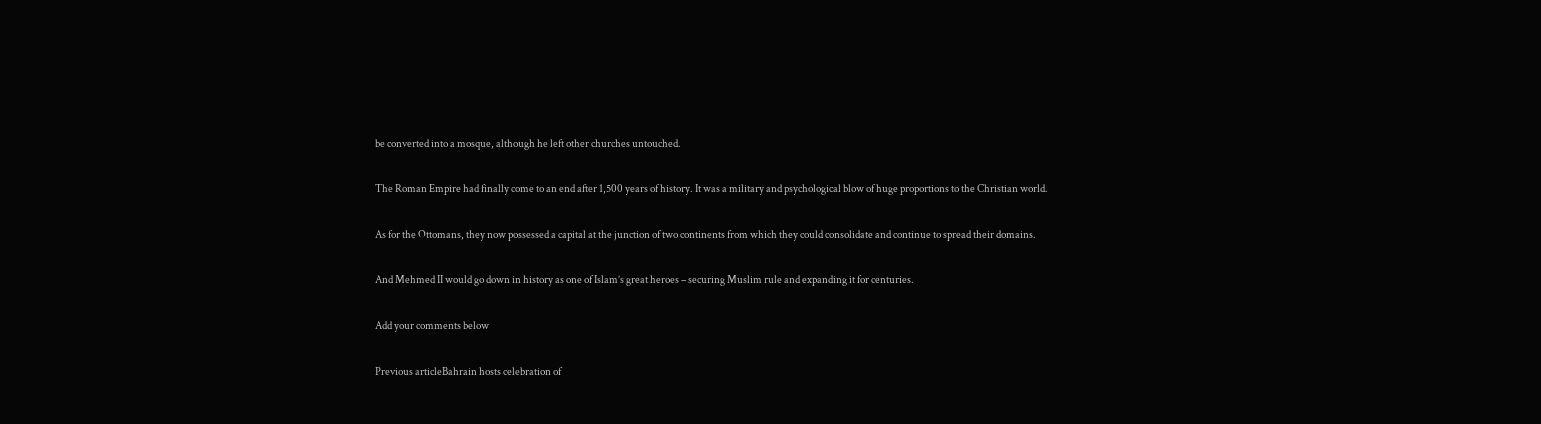be converted into a mosque, although he left other churches untouched.

The Roman Empire had finally come to an end after 1,500 years of history. It was a military and psychological blow of huge proportions to the Christian world.

As for the Ottomans, they now possessed a capital at the junction of two continents from which they could consolidate and continue to spread their domains.

And Mehmed II would go down in history as one of Islam’s great heroes – securing Muslim rule and expanding it for centuries.

Add your comments below

Previous articleBahrain hosts celebration of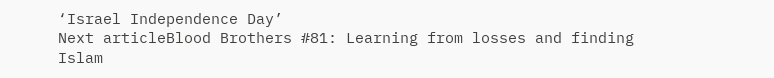‘Israel Independence Day’
Next articleBlood Brothers #81: Learning from losses and finding Islam